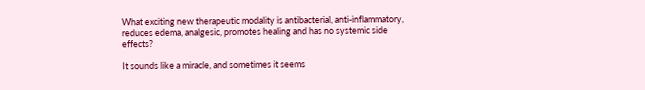What exciting new therapeutic modality is antibacterial, anti-inflammatory, reduces edema, analgesic, promotes healing and has no systemic side effects?

It sounds like a miracle, and sometimes it seems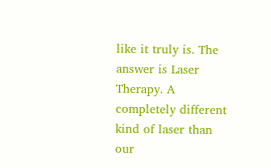like it truly is. The answer is Laser Therapy. A completely different kind of laser than our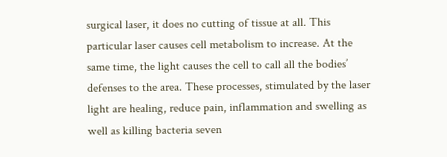surgical laser, it does no cutting of tissue at all. This particular laser causes cell metabolism to increase. At the same time, the light causes the cell to call all the bodies’ defenses to the area. These processes, stimulated by the laser light are healing, reduce pain, inflammation and swelling as well as killing bacteria seven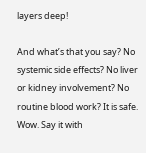layers deep!

And what’s that you say? No systemic side effects? No liver or kidney involvement? No routine blood work? It is safe. Wow. Say it with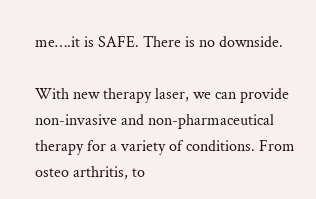me….it is SAFE. There is no downside.

With new therapy laser, we can provide non-invasive and non-pharmaceutical therapy for a variety of conditions. From osteo arthritis, to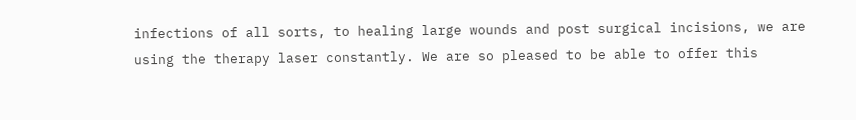infections of all sorts, to healing large wounds and post surgical incisions, we are using the therapy laser constantly. We are so pleased to be able to offer this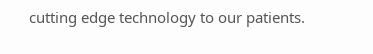cutting edge technology to our patients.